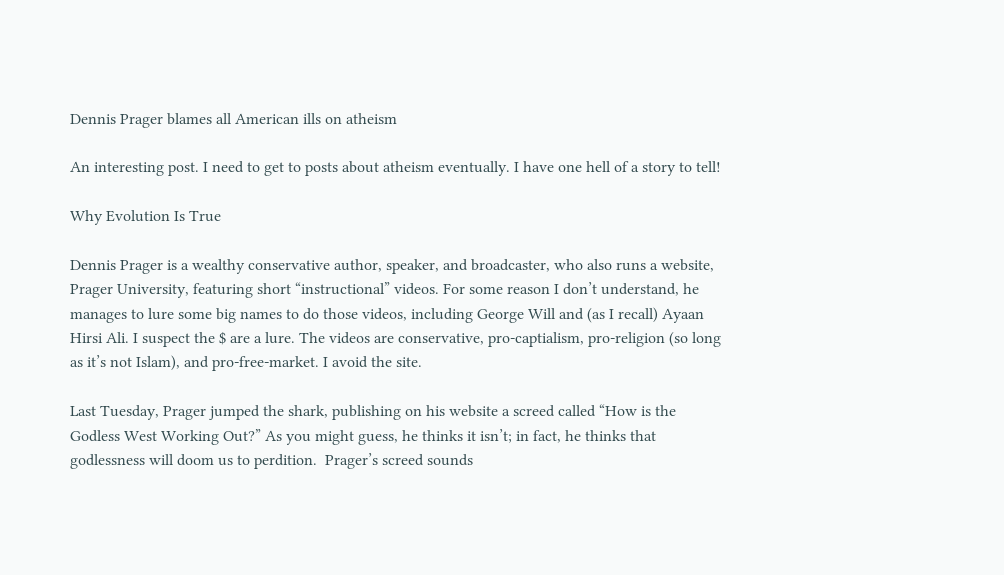Dennis Prager blames all American ills on atheism

An interesting post. I need to get to posts about atheism eventually. I have one hell of a story to tell!

Why Evolution Is True

Dennis Prager is a wealthy conservative author, speaker, and broadcaster, who also runs a website, Prager University, featuring short “instructional” videos. For some reason I don’t understand, he manages to lure some big names to do those videos, including George Will and (as I recall) Ayaan Hirsi Ali. I suspect the $ are a lure. The videos are conservative, pro-captialism, pro-religion (so long as it’s not Islam), and pro-free-market. I avoid the site.

Last Tuesday, Prager jumped the shark, publishing on his website a screed called “How is the Godless West Working Out?” As you might guess, he thinks it isn’t; in fact, he thinks that godlessness will doom us to perdition.  Prager’s screed sounds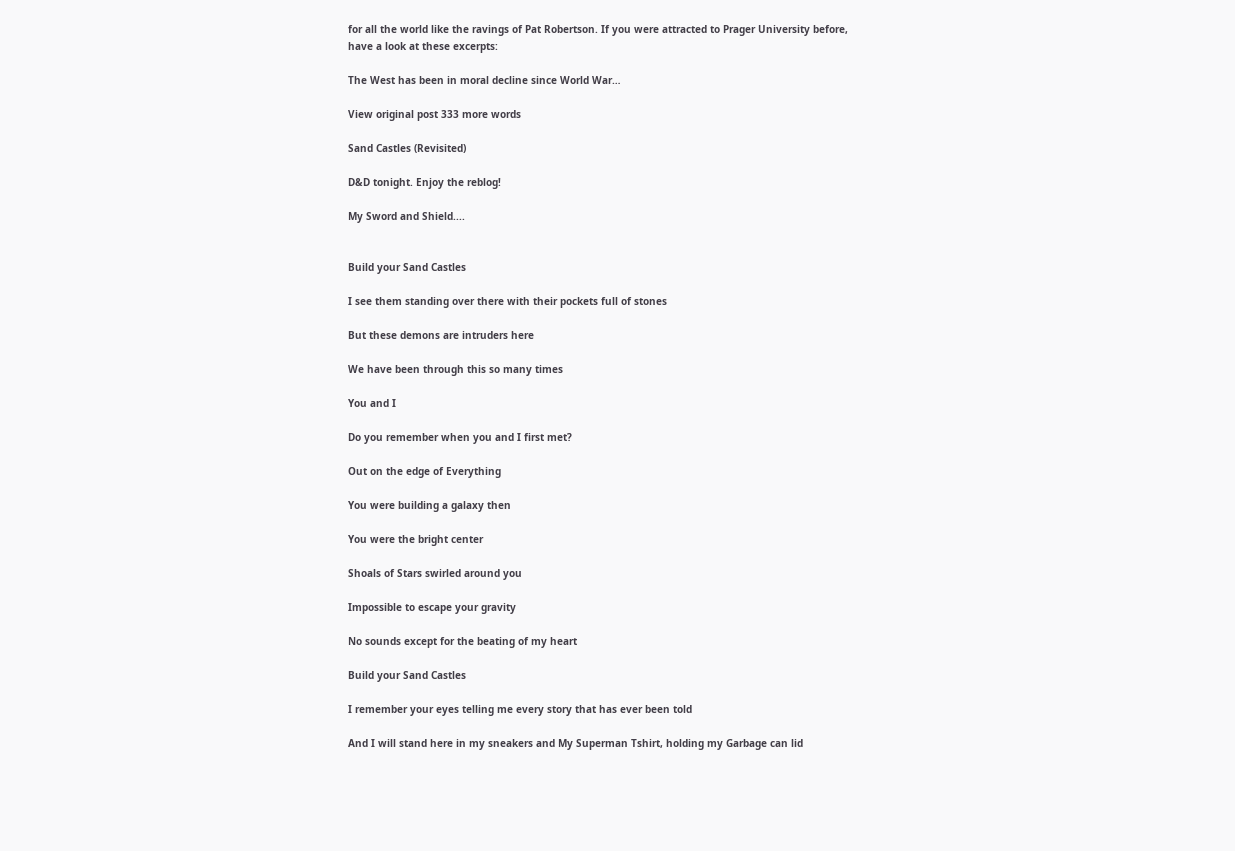for all the world like the ravings of Pat Robertson. If you were attracted to Prager University before, have a look at these excerpts:

The West has been in moral decline since World War…

View original post 333 more words

Sand Castles (Revisited)

D&D tonight. Enjoy the reblog!

My Sword and Shield....


Build your Sand Castles

I see them standing over there with their pockets full of stones

But these demons are intruders here

We have been through this so many times

You and I

Do you remember when you and I first met?

Out on the edge of Everything

You were building a galaxy then

You were the bright center

Shoals of Stars swirled around you

Impossible to escape your gravity

No sounds except for the beating of my heart

Build your Sand Castles

I remember your eyes telling me every story that has ever been told

And I will stand here in my sneakers and My Superman Tshirt, holding my Garbage can lid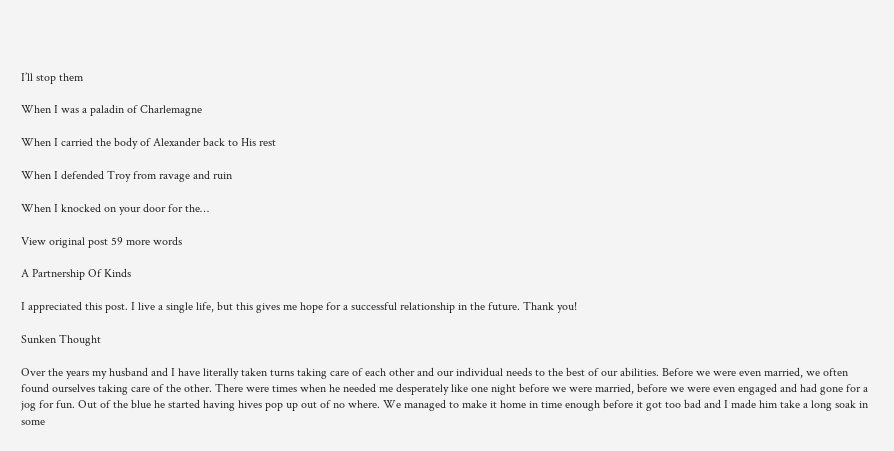I’ll stop them

When I was a paladin of Charlemagne

When I carried the body of Alexander back to His rest

When I defended Troy from ravage and ruin

When I knocked on your door for the…

View original post 59 more words

A Partnership Of Kinds

I appreciated this post. I live a single life, but this gives me hope for a successful relationship in the future. Thank you!

Sunken Thought

Over the years my husband and I have literally taken turns taking care of each other and our individual needs to the best of our abilities. Before we were even married, we often found ourselves taking care of the other. There were times when he needed me desperately like one night before we were married, before we were even engaged and had gone for a jog for fun. Out of the blue he started having hives pop up out of no where. We managed to make it home in time enough before it got too bad and I made him take a long soak in some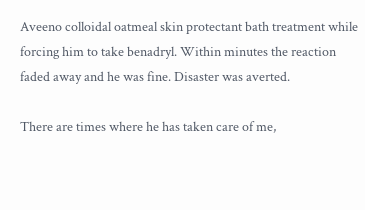Aveeno colloidal oatmeal skin protectant bath treatment while forcing him to take benadryl. Within minutes the reaction faded away and he was fine. Disaster was averted.

There are times where he has taken care of me,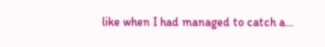like when I had managed to catch a…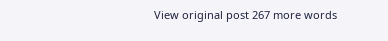View original post 267 more words